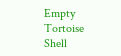Empty Tortoise Shell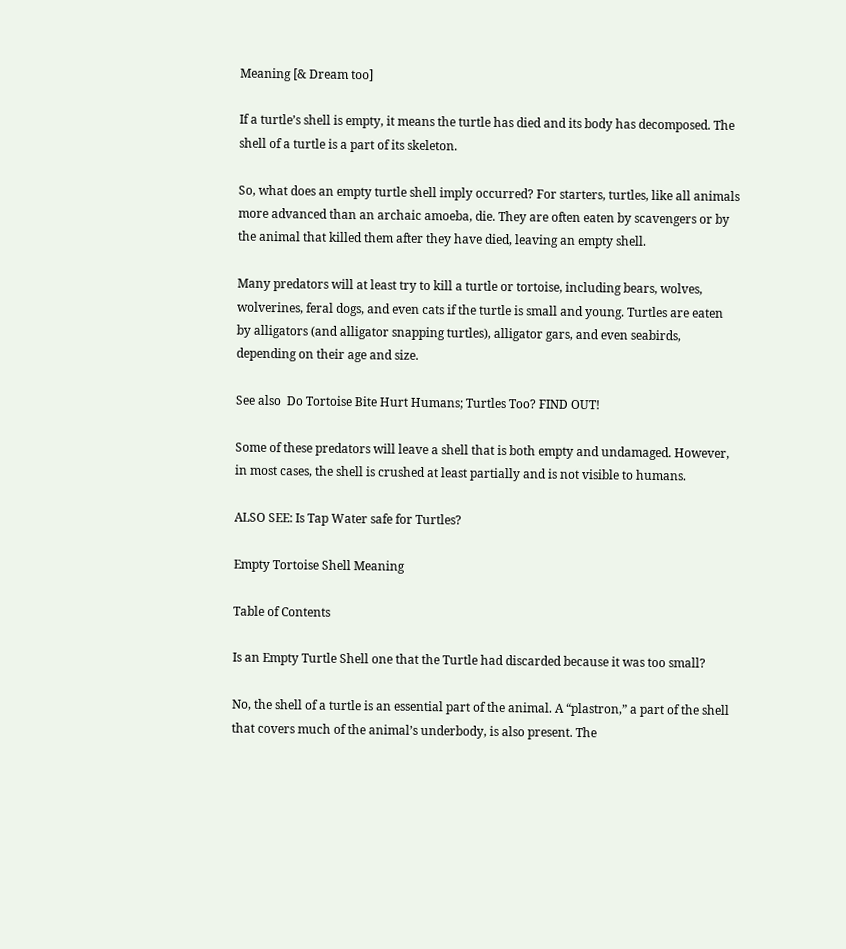Meaning [& Dream too]

If a turtle’s shell is empty, it means the turtle has died and its body has decomposed. The shell of a turtle is a part of its skeleton.

So, what does an empty turtle shell imply occurred? For starters, turtles, like all animals more advanced than an archaic amoeba, die. They are often eaten by scavengers or by the animal that killed them after they have died, leaving an empty shell.

Many predators will at least try to kill a turtle or tortoise, including bears, wolves, wolverines, feral dogs, and even cats if the turtle is small and young. Turtles are eaten by alligators (and alligator snapping turtles), alligator gars, and even seabirds, depending on their age and size.

See also  Do Tortoise Bite Hurt Humans; Turtles Too? FIND OUT!

Some of these predators will leave a shell that is both empty and undamaged. However, in most cases, the shell is crushed at least partially and is not visible to humans.

ALSO SEE: Is Tap Water safe for Turtles?

Empty Tortoise Shell Meaning

Table of Contents

Is an Empty Turtle Shell one that the Turtle had discarded because it was too small?

No, the shell of a turtle is an essential part of the animal. A “plastron,” a part of the shell that covers much of the animal’s underbody, is also present. The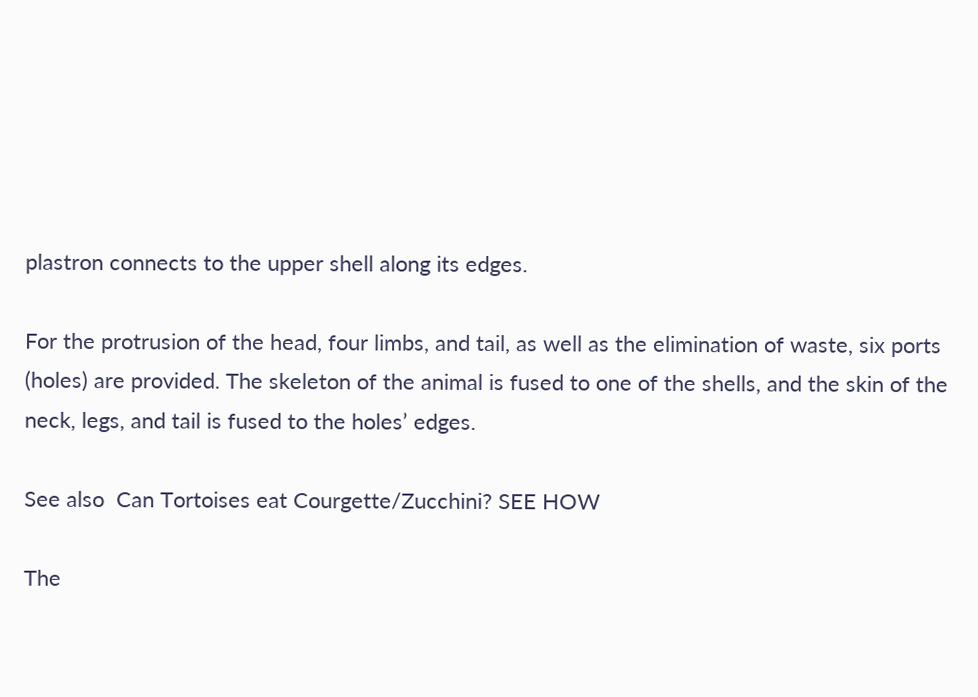plastron connects to the upper shell along its edges.

For the protrusion of the head, four limbs, and tail, as well as the elimination of waste, six ports (holes) are provided. The skeleton of the animal is fused to one of the shells, and the skin of the neck, legs, and tail is fused to the holes’ edges.

See also  Can Tortoises eat Courgette/Zucchini? SEE HOW

The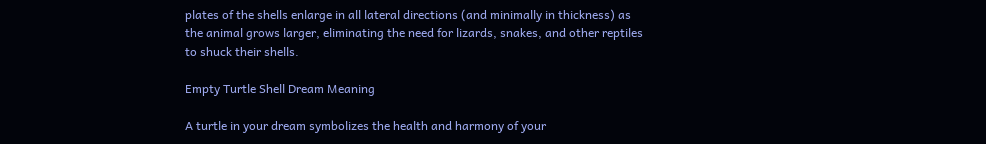plates of the shells enlarge in all lateral directions (and minimally in thickness) as the animal grows larger, eliminating the need for lizards, snakes, and other reptiles to shuck their shells.

Empty Turtle Shell Dream Meaning

A turtle in your dream symbolizes the health and harmony of your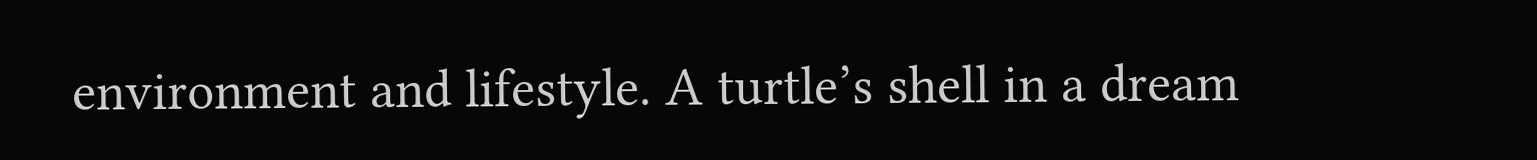environment and lifestyle. A turtle’s shell in a dream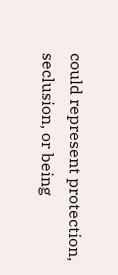could represent protection, seclusion, or being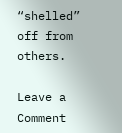“shelled” off from others.

Leave a Comment